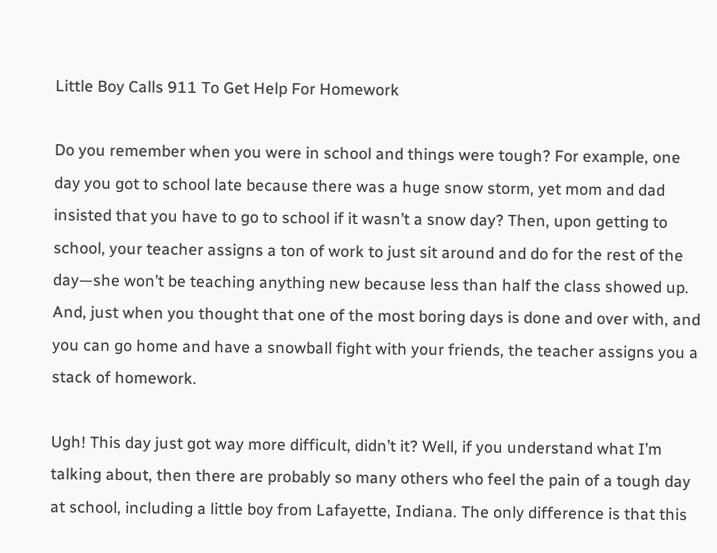Little Boy Calls 911 To Get Help For Homework

Do you remember when you were in school and things were tough? For example, one day you got to school late because there was a huge snow storm, yet mom and dad insisted that you have to go to school if it wasn’t a snow day? Then, upon getting to school, your teacher assigns a ton of work to just sit around and do for the rest of the day—she won’t be teaching anything new because less than half the class showed up. And, just when you thought that one of the most boring days is done and over with, and you can go home and have a snowball fight with your friends, the teacher assigns you a stack of homework.

Ugh! This day just got way more difficult, didn’t it? Well, if you understand what I’m talking about, then there are probably so many others who feel the pain of a tough day at school, including a little boy from Lafayette, Indiana. The only difference is that this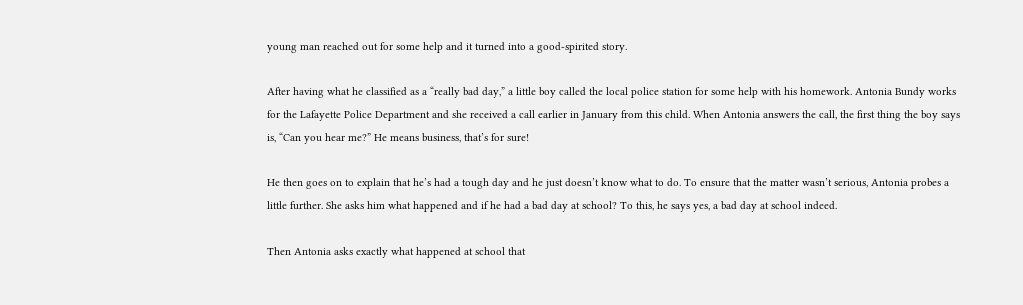young man reached out for some help and it turned into a good-spirited story.

After having what he classified as a “really bad day,” a little boy called the local police station for some help with his homework. Antonia Bundy works for the Lafayette Police Department and she received a call earlier in January from this child. When Antonia answers the call, the first thing the boy says is, “Can you hear me?” He means business, that’s for sure!

He then goes on to explain that he’s had a tough day and he just doesn’t know what to do. To ensure that the matter wasn’t serious, Antonia probes a little further. She asks him what happened and if he had a bad day at school? To this, he says yes, a bad day at school indeed.

Then Antonia asks exactly what happened at school that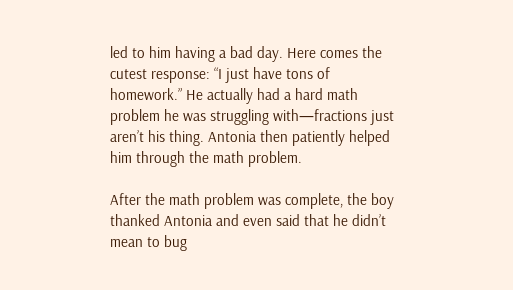led to him having a bad day. Here comes the cutest response: “I just have tons of homework.” He actually had a hard math problem he was struggling with—fractions just aren’t his thing. Antonia then patiently helped him through the math problem.

After the math problem was complete, the boy thanked Antonia and even said that he didn’t mean to bug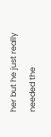her but he just really needed the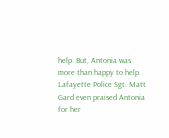help. But, Antonia was more than happy to help. Lafayette Police Sgt. Matt Gard even praised Antonia for her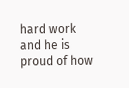hard work and he is proud of how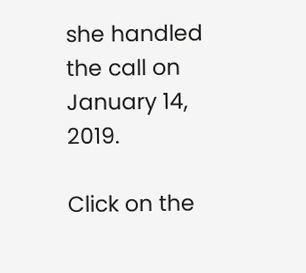she handled the call on January 14, 2019.

Click on the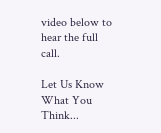video below to hear the full call.

Let Us Know What You Think...